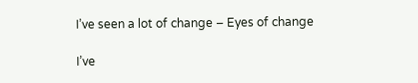I’ve seen a lot of change – Eyes of change

I’ve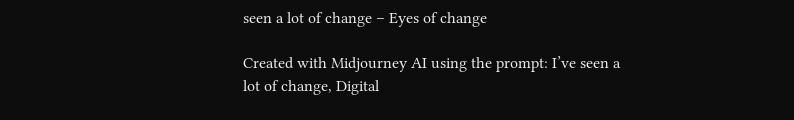seen a lot of change – Eyes of change

Created with Midjourney AI using the prompt: I’ve seen a lot of change, Digital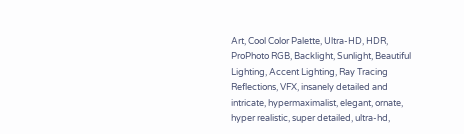Art, Cool Color Palette, Ultra-HD, HDR, ProPhoto RGB, Backlight, Sunlight, Beautiful Lighting, Accent Lighting, Ray Tracing Reflections, VFX, insanely detailed and intricate, hypermaximalist, elegant, ornate, hyper realistic, super detailed, ultra-hd,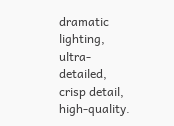dramatic lighting, ultra-detailed, crisp detail, high-quality.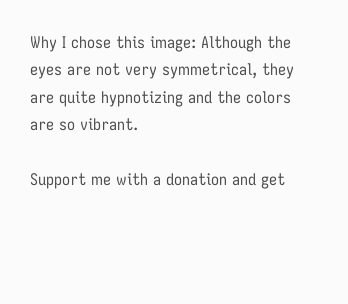Why I chose this image: Although the eyes are not very symmetrical, they are quite hypnotizing and the colors are so vibrant.

Support me with a donation and get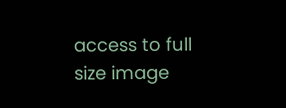access to full size image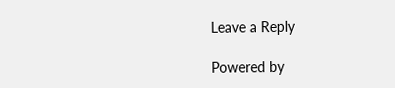Leave a Reply

Powered by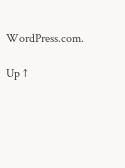WordPress.com.

Up ↑